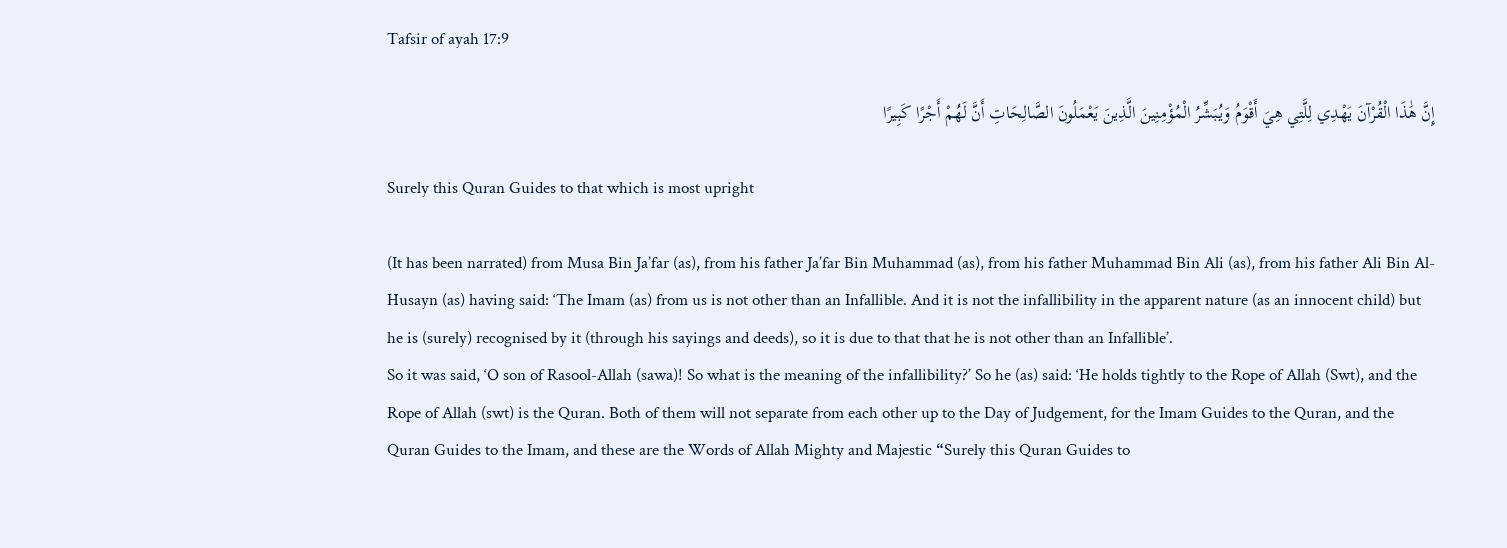Tafsir of ayah 17:9

إِنَّ هَٰذَا الْقُرْآنَ يَهْدِي لِلَّتِي هِيَ أَقْوَمُ وَيُبَشِّرُ الْمُؤْمِنِينَ الَّذِينَ يَعْمَلُونَ الصَّالِحَاتِ أَنَّ لَهُمْ أَجْرًا كَبِيرًا

Surely this Quran Guides to that which is most upright

(It has been narrated) from Musa Bin Ja’far (as), from his father Ja’far Bin Muhammad (as), from his father Muhammad Bin Ali (as), from his father Ali Bin Al-Husayn (as) having said: ‘The Imam (as) from us is not other than an Infallible. And it is not the infallibility in the apparent nature (as an innocent child) but he is (surely) recognised by it (through his sayings and deeds), so it is due to that that he is not other than an Infallible’.
So it was said, ‘O son of Rasool-Allah (sawa)! So what is the meaning of the infallibility?’ So he (as) said: ‘He holds tightly to the Rope of Allah (Swt), and the Rope of Allah (swt) is the Quran. Both of them will not separate from each other up to the Day of Judgement, for the Imam Guides to the Quran, and the Quran Guides to the Imam, and these are the Words of Allah Mighty and Majestic “Surely this Quran Guides to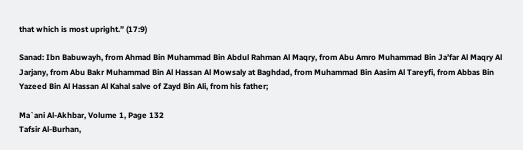that which is most upright.” (17:9)

Sanad: Ibn Babuwayh, from Ahmad Bin Muhammad Bin Abdul Rahman Al Maqry, from Abu Amro Muhammad Bin Ja’far Al Maqry Al Jarjany, from Abu Bakr Muhammad Bin Al Hassan Al Mowsaly at Baghdad, from Muhammad Bin Aasim Al Tareyfi, from Abbas Bin Yazeed Bin Al Hassan Al Kahal salve of Zayd Bin Ali, from his father;

Ma`ani Al-Akhbar, Volume 1, Page 132
Tafsir Al-Burhan,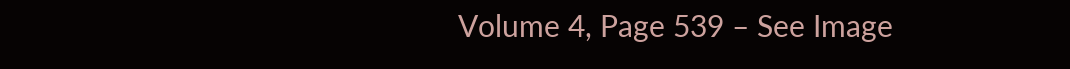Volume 4, Page 539 – See Image